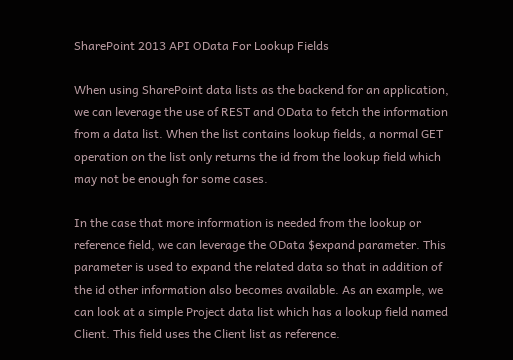SharePoint 2013 API OData For Lookup Fields

When using SharePoint data lists as the backend for an application, we can leverage the use of REST and OData to fetch the information from a data list. When the list contains lookup fields, a normal GET operation on the list only returns the id from the lookup field which may not be enough for some cases.

In the case that more information is needed from the lookup or reference field, we can leverage the OData $expand parameter. This parameter is used to expand the related data so that in addition of the id other information also becomes available. As an example, we can look at a simple Project data list which has a lookup field named Client. This field uses the Client list as reference.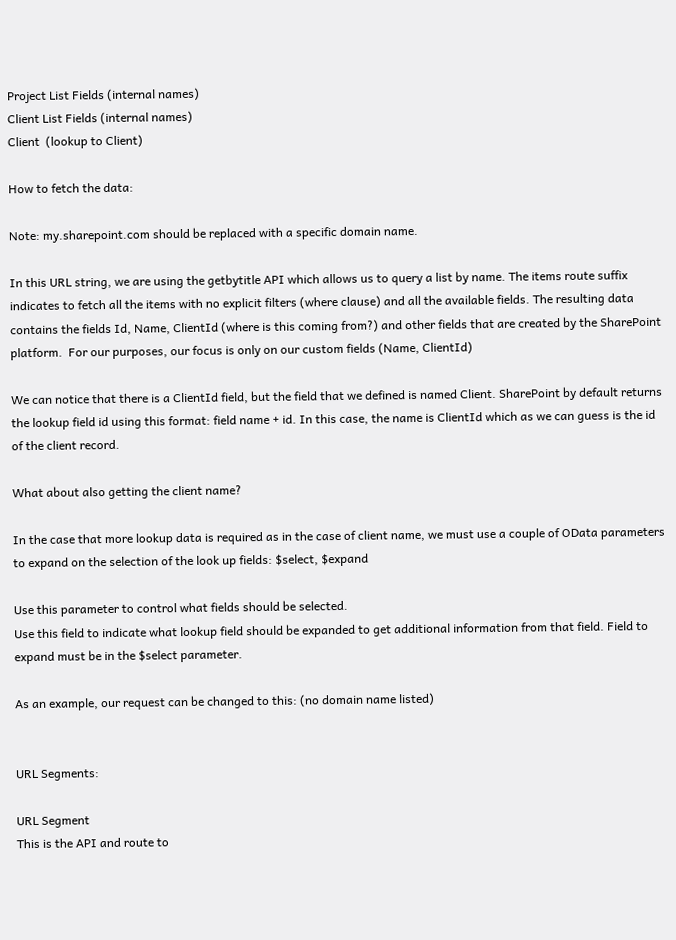Project List Fields (internal names)
Client List Fields (internal names)
Client  (lookup to Client)

How to fetch the data:

Note: my.sharepoint.com should be replaced with a specific domain name.

In this URL string, we are using the getbytitle API which allows us to query a list by name. The items route suffix indicates to fetch all the items with no explicit filters (where clause) and all the available fields. The resulting data contains the fields Id, Name, ClientId (where is this coming from?) and other fields that are created by the SharePoint platform.  For our purposes, our focus is only on our custom fields (Name, ClientId)

We can notice that there is a ClientId field, but the field that we defined is named Client. SharePoint by default returns the lookup field id using this format: field name + id. In this case, the name is ClientId which as we can guess is the id of the client record.

What about also getting the client name?

In the case that more lookup data is required as in the case of client name, we must use a couple of OData parameters to expand on the selection of the look up fields: $select, $expand

Use this parameter to control what fields should be selected.
Use this field to indicate what lookup field should be expanded to get additional information from that field. Field to expand must be in the $select parameter.

As an example, our request can be changed to this: (no domain name listed)


URL Segments:

URL Segment
This is the API and route to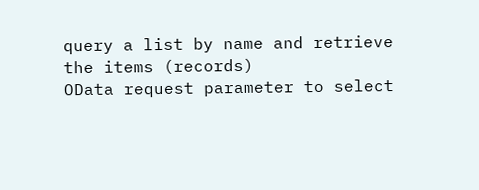query a list by name and retrieve the items (records)
OData request parameter to select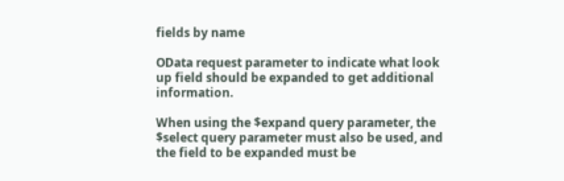fields by name

OData request parameter to indicate what look up field should be expanded to get additional information.

When using the $expand query parameter, the $select query parameter must also be used, and the field to be expanded must be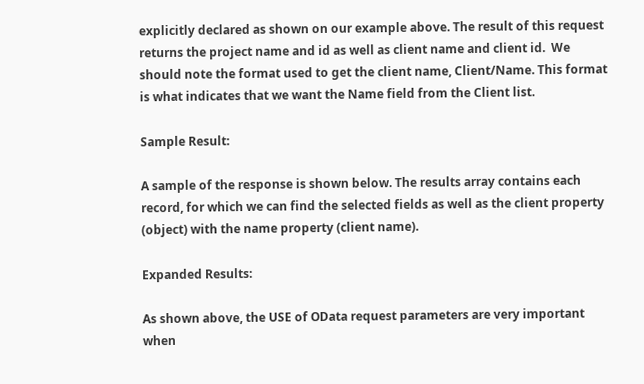explicitly declared as shown on our example above. The result of this request returns the project name and id as well as client name and client id.  We should note the format used to get the client name, Client/Name. This format is what indicates that we want the Name field from the Client list.

Sample Result:

A sample of the response is shown below. The results array contains each record, for which we can find the selected fields as well as the client property (object) with the name property (client name).

Expanded Results:

As shown above, the USE of OData request parameters are very important when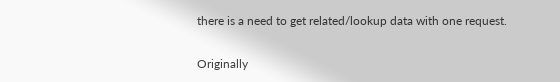there is a need to get related/lookup data with one request.

Originally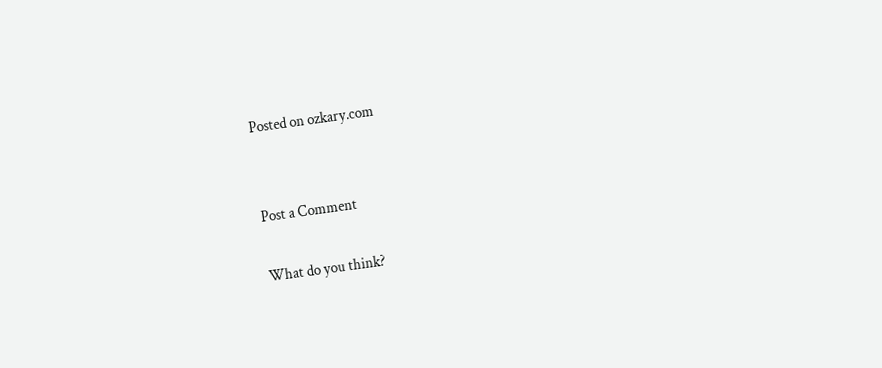Posted on ozkary.com


Post a Comment

What do you think?